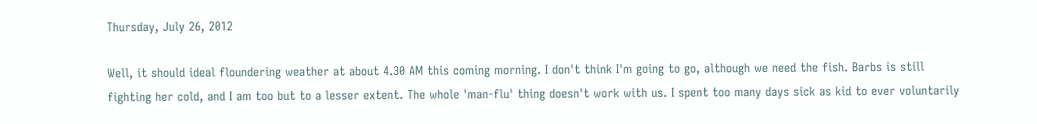Thursday, July 26, 2012

Well, it should ideal floundering weather at about 4.30 AM this coming morning. I don't think I'm going to go, although we need the fish. Barbs is still fighting her cold, and I am too but to a lesser extent. The whole 'man-flu' thing doesn't work with us. I spent too many days sick as kid to ever voluntarily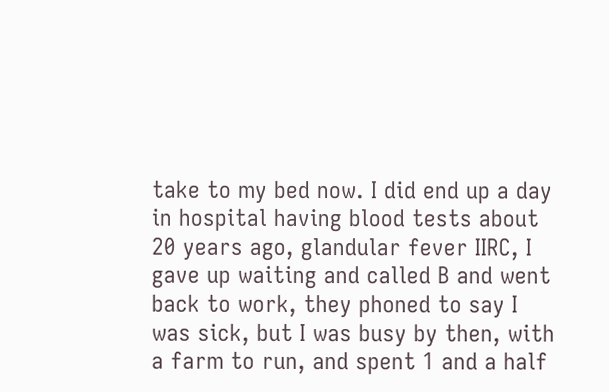take to my bed now. I did end up a day in hospital having blood tests about 20 years ago, glandular fever IIRC, I gave up waiting and called B and went back to work, they phoned to say I was sick, but I was busy by then, with a farm to run, and spent 1 and a half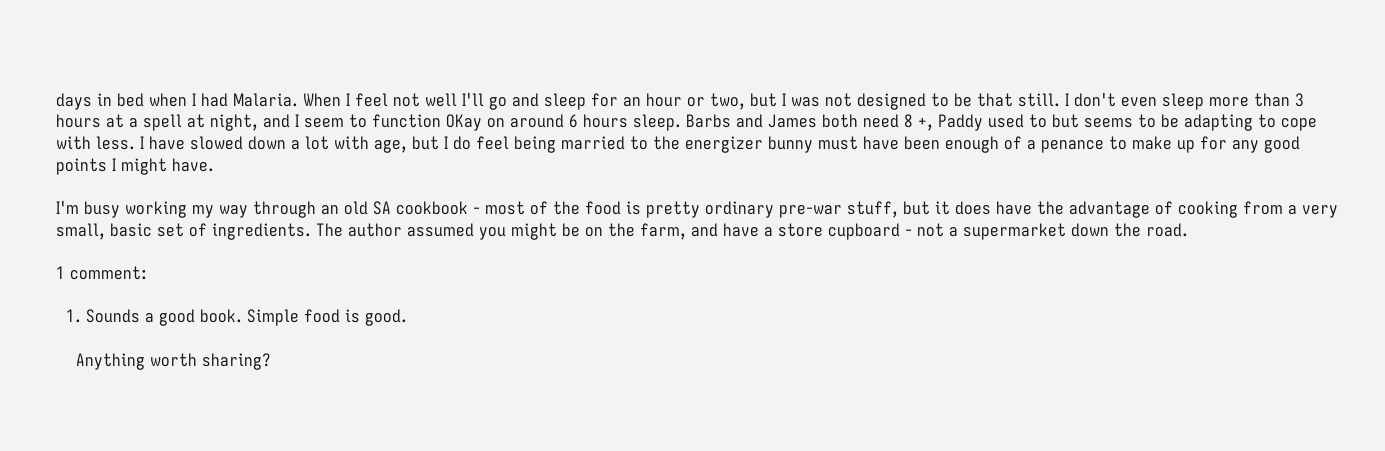days in bed when I had Malaria. When I feel not well I'll go and sleep for an hour or two, but I was not designed to be that still. I don't even sleep more than 3 hours at a spell at night, and I seem to function OKay on around 6 hours sleep. Barbs and James both need 8 +, Paddy used to but seems to be adapting to cope with less. I have slowed down a lot with age, but I do feel being married to the energizer bunny must have been enough of a penance to make up for any good points I might have.

I'm busy working my way through an old SA cookbook - most of the food is pretty ordinary pre-war stuff, but it does have the advantage of cooking from a very small, basic set of ingredients. The author assumed you might be on the farm, and have a store cupboard - not a supermarket down the road.

1 comment:

  1. Sounds a good book. Simple food is good.

    Anything worth sharing?